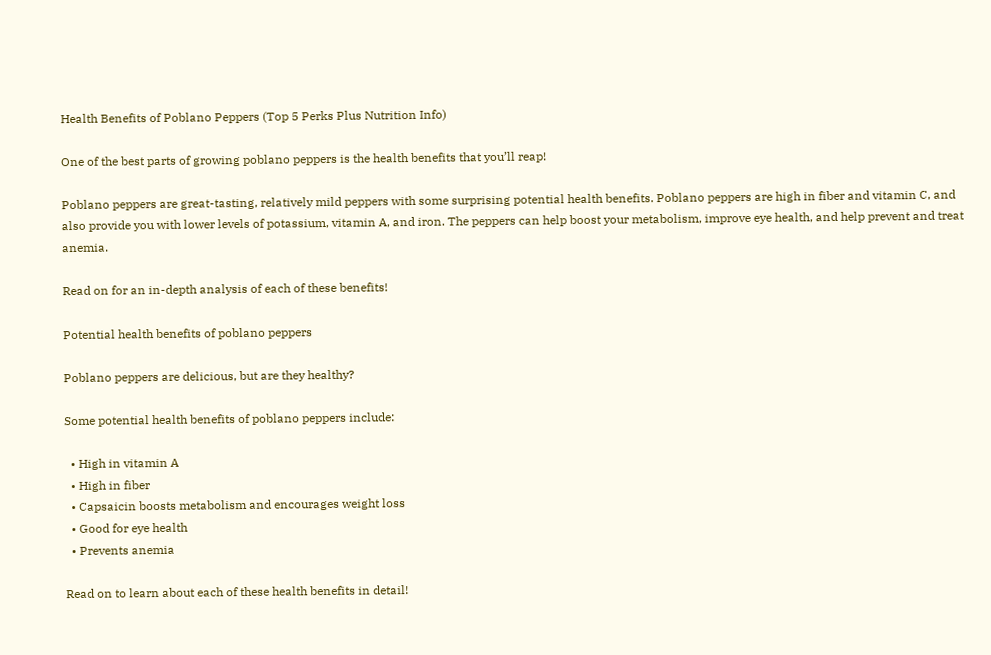Health Benefits of Poblano Peppers (Top 5 Perks Plus Nutrition Info)

One of the best parts of growing poblano peppers is the health benefits that you’ll reap!

Poblano peppers are great-tasting, relatively mild peppers with some surprising potential health benefits. Poblano peppers are high in fiber and vitamin C, and also provide you with lower levels of potassium, vitamin A, and iron. The peppers can help boost your metabolism, improve eye health, and help prevent and treat anemia.

Read on for an in-depth analysis of each of these benefits!

Potential health benefits of poblano peppers

Poblano peppers are delicious, but are they healthy?

Some potential health benefits of poblano peppers include:

  • High in vitamin A
  • High in fiber
  • Capsaicin boosts metabolism and encourages weight loss
  • Good for eye health
  • Prevents anemia

Read on to learn about each of these health benefits in detail!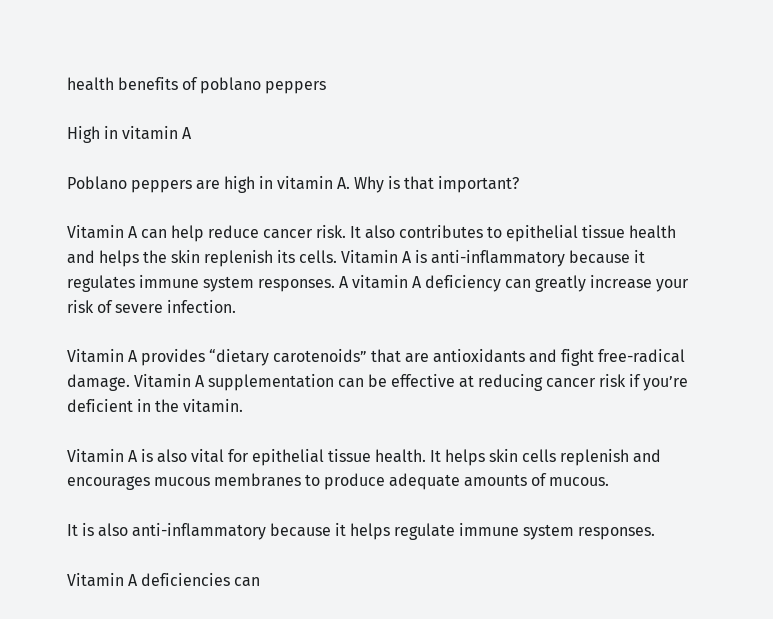health benefits of poblano peppers

High in vitamin A

Poblano peppers are high in vitamin A. Why is that important?

Vitamin A can help reduce cancer risk. It also contributes to epithelial tissue health and helps the skin replenish its cells. Vitamin A is anti-inflammatory because it regulates immune system responses. A vitamin A deficiency can greatly increase your risk of severe infection.

Vitamin A provides “dietary carotenoids” that are antioxidants and fight free-radical damage. Vitamin A supplementation can be effective at reducing cancer risk if you’re deficient in the vitamin.

Vitamin A is also vital for epithelial tissue health. It helps skin cells replenish and encourages mucous membranes to produce adequate amounts of mucous.

It is also anti-inflammatory because it helps regulate immune system responses.

Vitamin A deficiencies can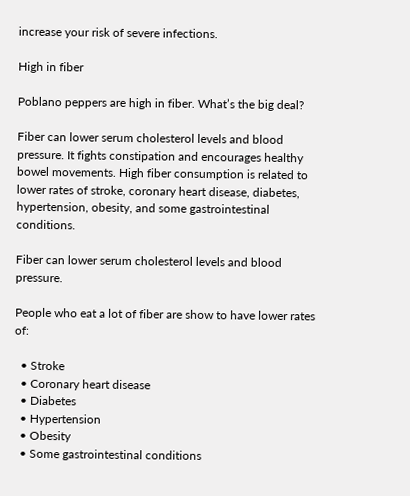increase your risk of severe infections.

High in fiber

Poblano peppers are high in fiber. What’s the big deal?

Fiber can lower serum cholesterol levels and blood pressure. It fights constipation and encourages healthy bowel movements. High fiber consumption is related to lower rates of stroke, coronary heart disease, diabetes, hypertension, obesity, and some gastrointestinal conditions.

Fiber can lower serum cholesterol levels and blood pressure.

People who eat a lot of fiber are show to have lower rates of:

  • Stroke
  • Coronary heart disease
  • Diabetes
  • Hypertension
  • Obesity
  • Some gastrointestinal conditions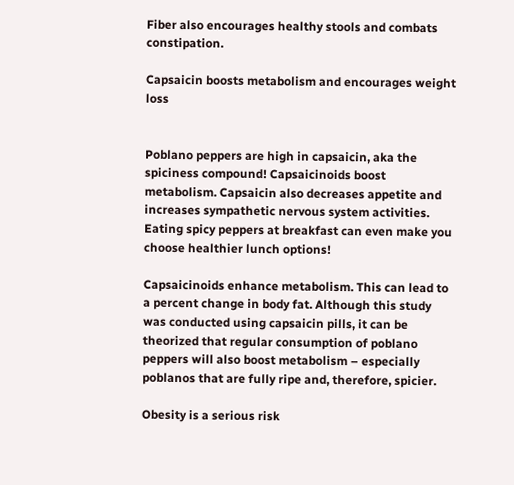Fiber also encourages healthy stools and combats constipation.

Capsaicin boosts metabolism and encourages weight loss


Poblano peppers are high in capsaicin, aka the spiciness compound! Capsaicinoids boost metabolism. Capsaicin also decreases appetite and increases sympathetic nervous system activities. Eating spicy peppers at breakfast can even make you choose healthier lunch options!

Capsaicinoids enhance metabolism. This can lead to a percent change in body fat. Although this study was conducted using capsaicin pills, it can be theorized that regular consumption of poblano peppers will also boost metabolism – especially poblanos that are fully ripe and, therefore, spicier.

Obesity is a serious risk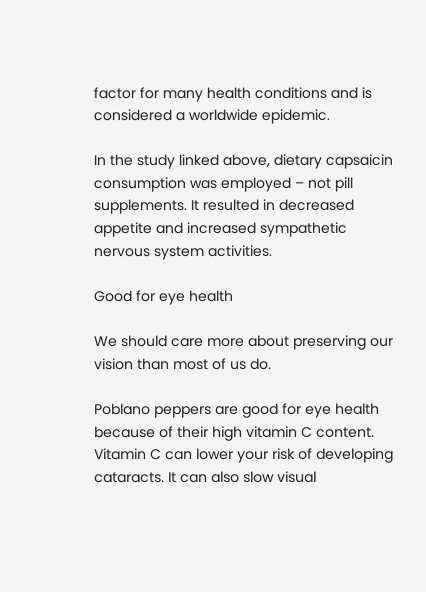factor for many health conditions and is considered a worldwide epidemic.

In the study linked above, dietary capsaicin consumption was employed – not pill supplements. It resulted in decreased appetite and increased sympathetic nervous system activities.

Good for eye health

We should care more about preserving our vision than most of us do.

Poblano peppers are good for eye health because of their high vitamin C content. Vitamin C can lower your risk of developing cataracts. It can also slow visual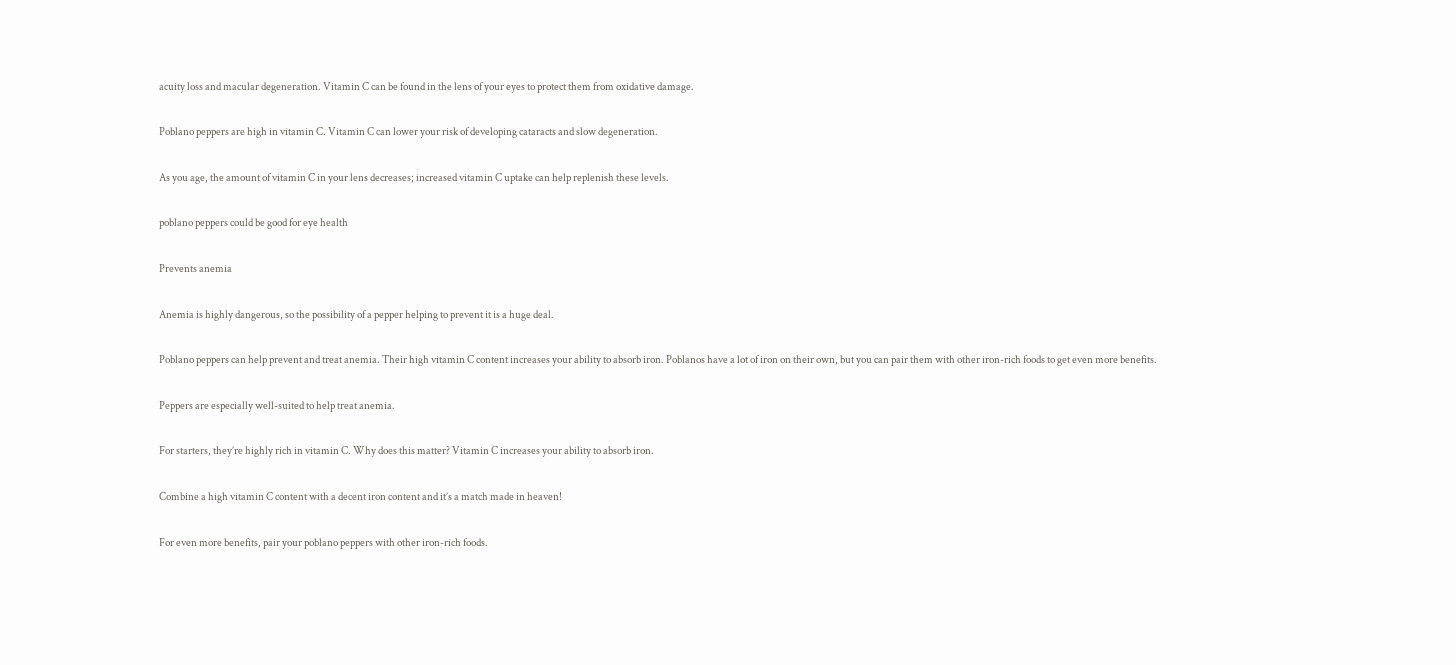acuity loss and macular degeneration. Vitamin C can be found in the lens of your eyes to protect them from oxidative damage.

Poblano peppers are high in vitamin C. Vitamin C can lower your risk of developing cataracts and slow degeneration.

As you age, the amount of vitamin C in your lens decreases; increased vitamin C uptake can help replenish these levels.

poblano peppers could be good for eye health

Prevents anemia

Anemia is highly dangerous, so the possibility of a pepper helping to prevent it is a huge deal.

Poblano peppers can help prevent and treat anemia. Their high vitamin C content increases your ability to absorb iron. Poblanos have a lot of iron on their own, but you can pair them with other iron-rich foods to get even more benefits.

Peppers are especially well-suited to help treat anemia.

For starters, they’re highly rich in vitamin C. Why does this matter? Vitamin C increases your ability to absorb iron.

Combine a high vitamin C content with a decent iron content and it’s a match made in heaven!

For even more benefits, pair your poblano peppers with other iron-rich foods.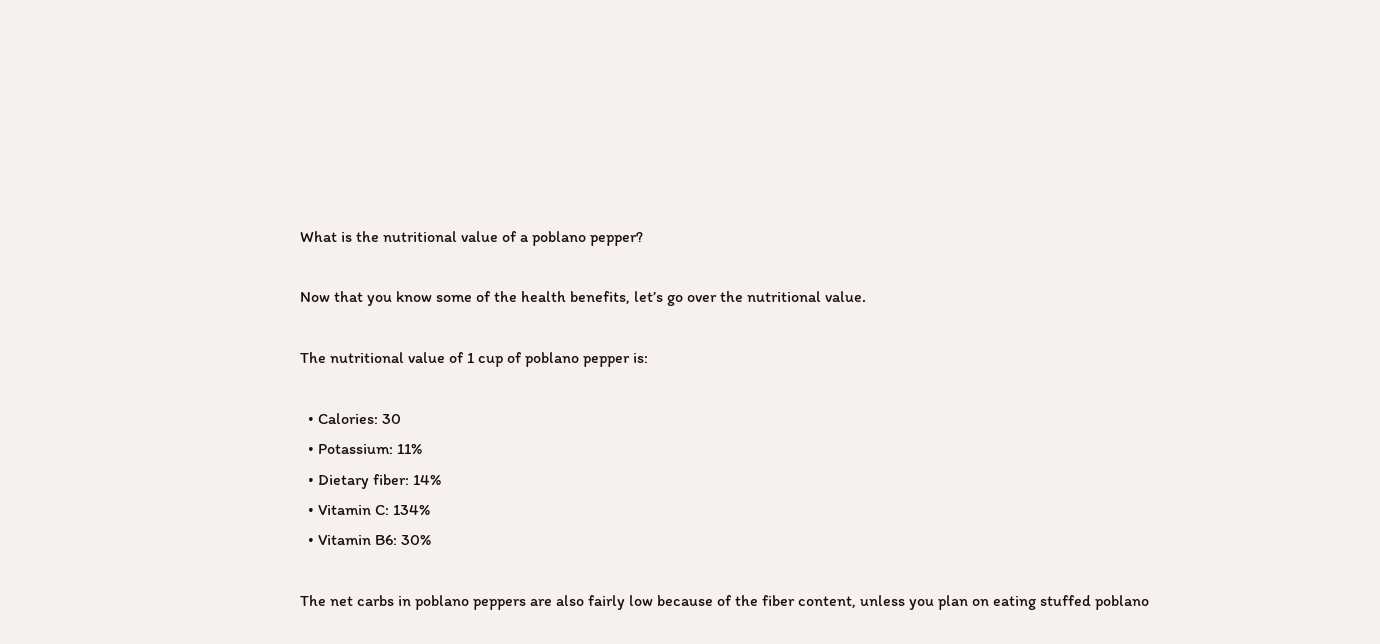What is the nutritional value of a poblano pepper?

Now that you know some of the health benefits, let’s go over the nutritional value.

The nutritional value of 1 cup of poblano pepper is:

  • Calories: 30
  • Potassium: 11%
  • Dietary fiber: 14%
  • Vitamin C: 134%
  • Vitamin B6: 30%

The net carbs in poblano peppers are also fairly low because of the fiber content, unless you plan on eating stuffed poblano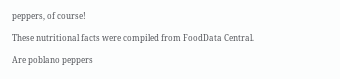peppers, of course!

These nutritional facts were compiled from FoodData Central.

Are poblano peppers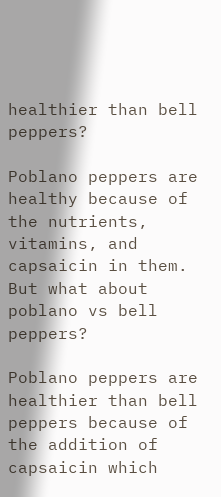healthier than bell peppers?

Poblano peppers are healthy because of the nutrients, vitamins, and capsaicin in them. But what about poblano vs bell peppers?

Poblano peppers are healthier than bell peppers because of the addition of capsaicin which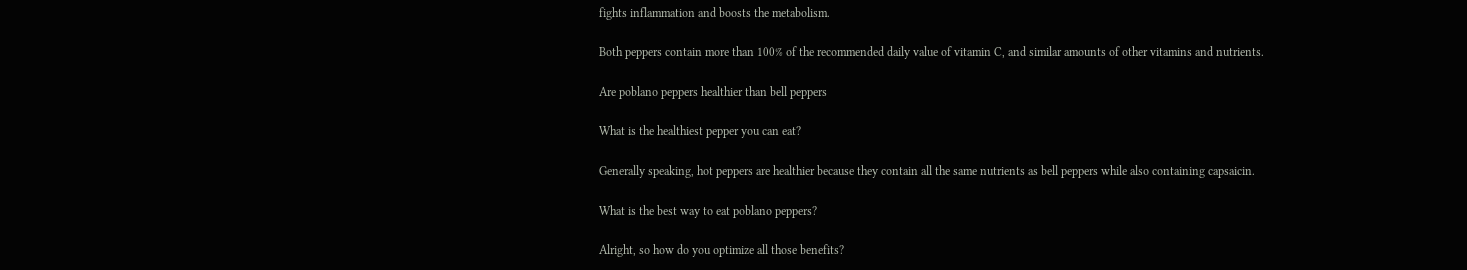fights inflammation and boosts the metabolism.

Both peppers contain more than 100% of the recommended daily value of vitamin C, and similar amounts of other vitamins and nutrients.

Are poblano peppers healthier than bell peppers

What is the healthiest pepper you can eat?

Generally speaking, hot peppers are healthier because they contain all the same nutrients as bell peppers while also containing capsaicin.

What is the best way to eat poblano peppers?

Alright, so how do you optimize all those benefits?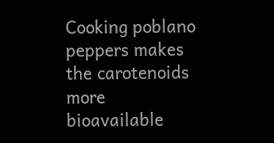Cooking poblano peppers makes the carotenoids more bioavailable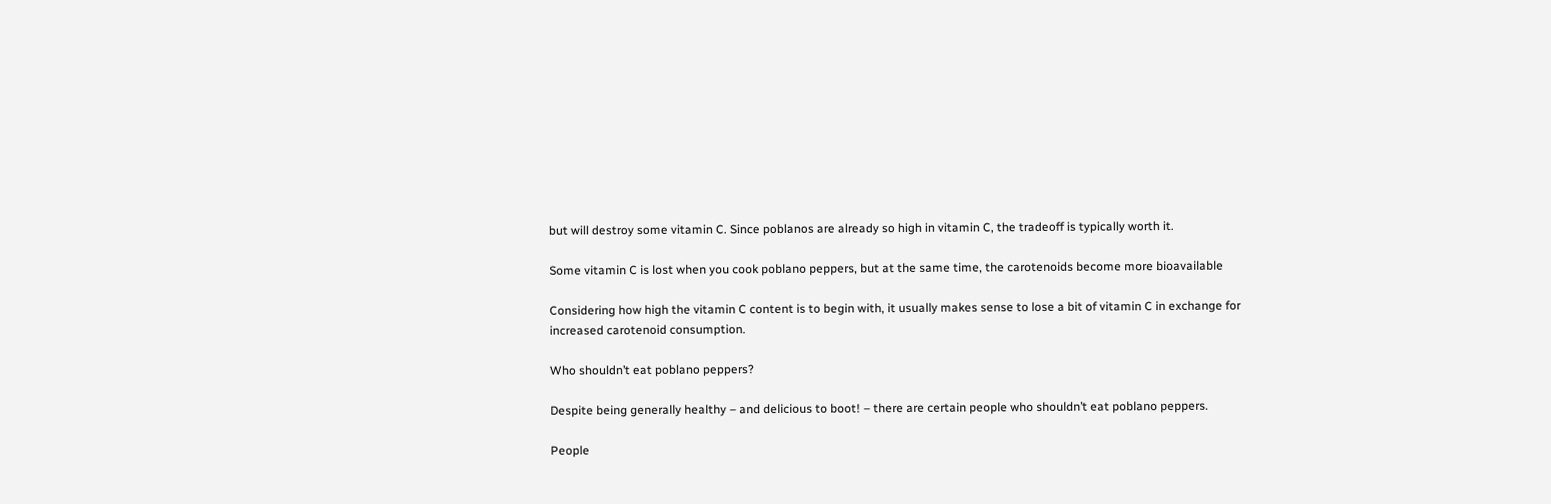but will destroy some vitamin C. Since poblanos are already so high in vitamin C, the tradeoff is typically worth it.

Some vitamin C is lost when you cook poblano peppers, but at the same time, the carotenoids become more bioavailable

Considering how high the vitamin C content is to begin with, it usually makes sense to lose a bit of vitamin C in exchange for increased carotenoid consumption.

Who shouldn’t eat poblano peppers?

Despite being generally healthy – and delicious to boot! – there are certain people who shouldn’t eat poblano peppers.

People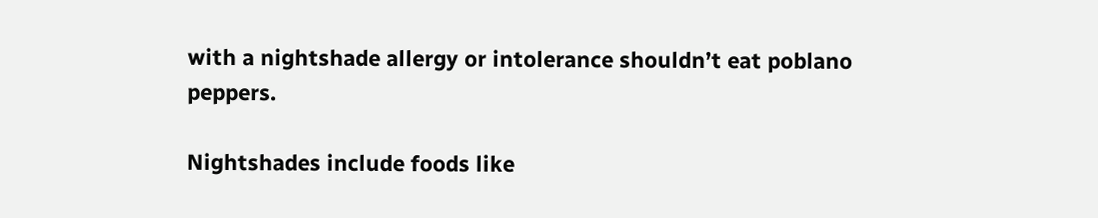with a nightshade allergy or intolerance shouldn’t eat poblano peppers.

Nightshades include foods like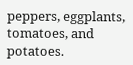peppers, eggplants, tomatoes, and potatoes.